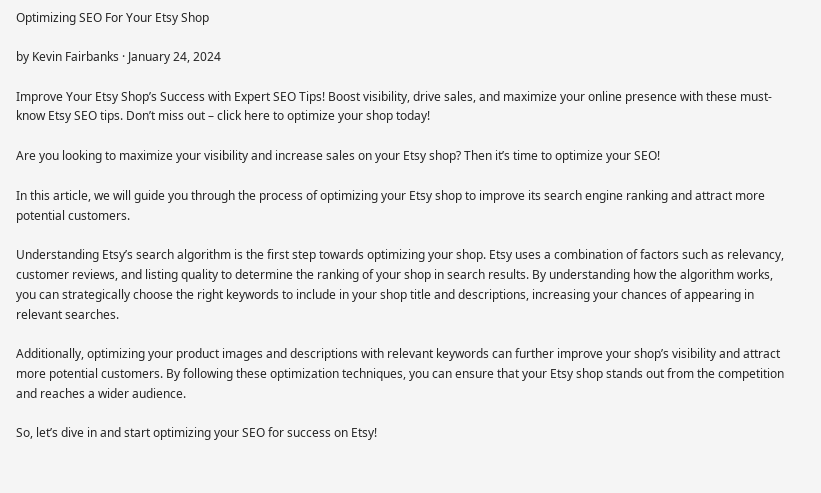Optimizing SEO For Your Etsy Shop

by Kevin Fairbanks · January 24, 2024

Improve Your Etsy Shop’s Success with Expert SEO Tips! Boost visibility, drive sales, and maximize your online presence with these must-know Etsy SEO tips. Don’t miss out – click here to optimize your shop today!

Are you looking to maximize your visibility and increase sales on your Etsy shop? Then it’s time to optimize your SEO!

In this article, we will guide you through the process of optimizing your Etsy shop to improve its search engine ranking and attract more potential customers.

Understanding Etsy’s search algorithm is the first step towards optimizing your shop. Etsy uses a combination of factors such as relevancy, customer reviews, and listing quality to determine the ranking of your shop in search results. By understanding how the algorithm works, you can strategically choose the right keywords to include in your shop title and descriptions, increasing your chances of appearing in relevant searches.

Additionally, optimizing your product images and descriptions with relevant keywords can further improve your shop’s visibility and attract more potential customers. By following these optimization techniques, you can ensure that your Etsy shop stands out from the competition and reaches a wider audience.

So, let’s dive in and start optimizing your SEO for success on Etsy!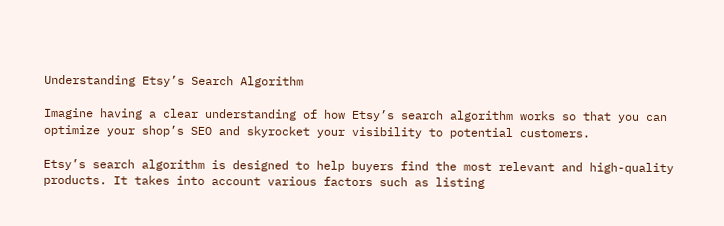Understanding Etsy’s Search Algorithm

Imagine having a clear understanding of how Etsy’s search algorithm works so that you can optimize your shop’s SEO and skyrocket your visibility to potential customers.

Etsy’s search algorithm is designed to help buyers find the most relevant and high-quality products. It takes into account various factors such as listing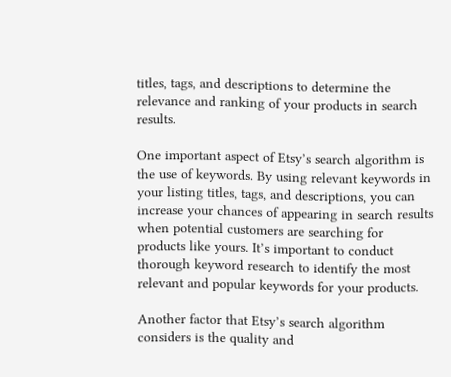titles, tags, and descriptions to determine the relevance and ranking of your products in search results.

One important aspect of Etsy’s search algorithm is the use of keywords. By using relevant keywords in your listing titles, tags, and descriptions, you can increase your chances of appearing in search results when potential customers are searching for products like yours. It’s important to conduct thorough keyword research to identify the most relevant and popular keywords for your products.

Another factor that Etsy’s search algorithm considers is the quality and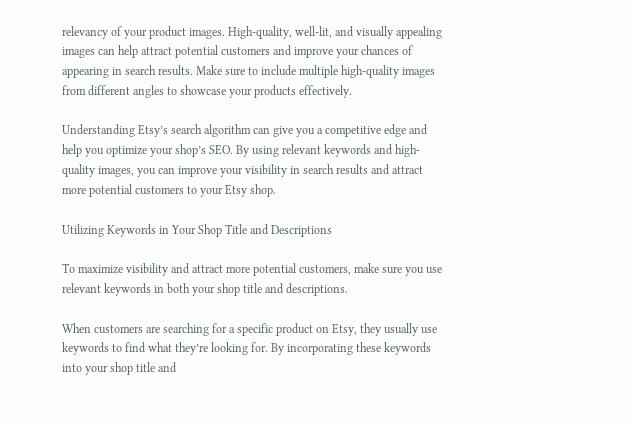relevancy of your product images. High-quality, well-lit, and visually appealing images can help attract potential customers and improve your chances of appearing in search results. Make sure to include multiple high-quality images from different angles to showcase your products effectively.

Understanding Etsy’s search algorithm can give you a competitive edge and help you optimize your shop’s SEO. By using relevant keywords and high-quality images, you can improve your visibility in search results and attract more potential customers to your Etsy shop.

Utilizing Keywords in Your Shop Title and Descriptions

To maximize visibility and attract more potential customers, make sure you use relevant keywords in both your shop title and descriptions.

When customers are searching for a specific product on Etsy, they usually use keywords to find what they’re looking for. By incorporating these keywords into your shop title and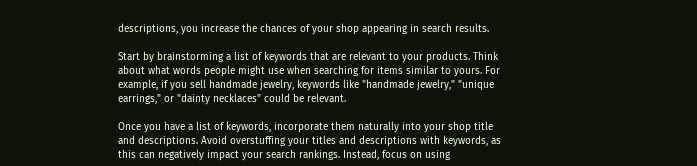descriptions, you increase the chances of your shop appearing in search results.

Start by brainstorming a list of keywords that are relevant to your products. Think about what words people might use when searching for items similar to yours. For example, if you sell handmade jewelry, keywords like "handmade jewelry," "unique earrings," or "dainty necklaces" could be relevant.

Once you have a list of keywords, incorporate them naturally into your shop title and descriptions. Avoid overstuffing your titles and descriptions with keywords, as this can negatively impact your search rankings. Instead, focus on using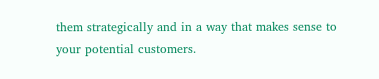them strategically and in a way that makes sense to your potential customers.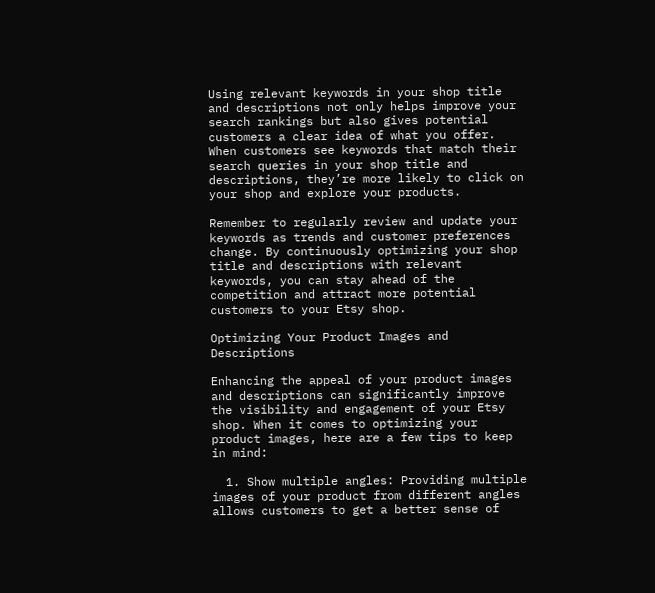Using relevant keywords in your shop title and descriptions not only helps improve your search rankings but also gives potential customers a clear idea of what you offer. When customers see keywords that match their search queries in your shop title and descriptions, they’re more likely to click on your shop and explore your products.

Remember to regularly review and update your keywords as trends and customer preferences change. By continuously optimizing your shop title and descriptions with relevant keywords, you can stay ahead of the competition and attract more potential customers to your Etsy shop.

Optimizing Your Product Images and Descriptions

Enhancing the appeal of your product images and descriptions can significantly improve the visibility and engagement of your Etsy shop. When it comes to optimizing your product images, here are a few tips to keep in mind:

  1. Show multiple angles: Providing multiple images of your product from different angles allows customers to get a better sense of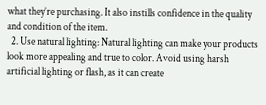what they’re purchasing. It also instills confidence in the quality and condition of the item.
  2. Use natural lighting: Natural lighting can make your products look more appealing and true to color. Avoid using harsh artificial lighting or flash, as it can create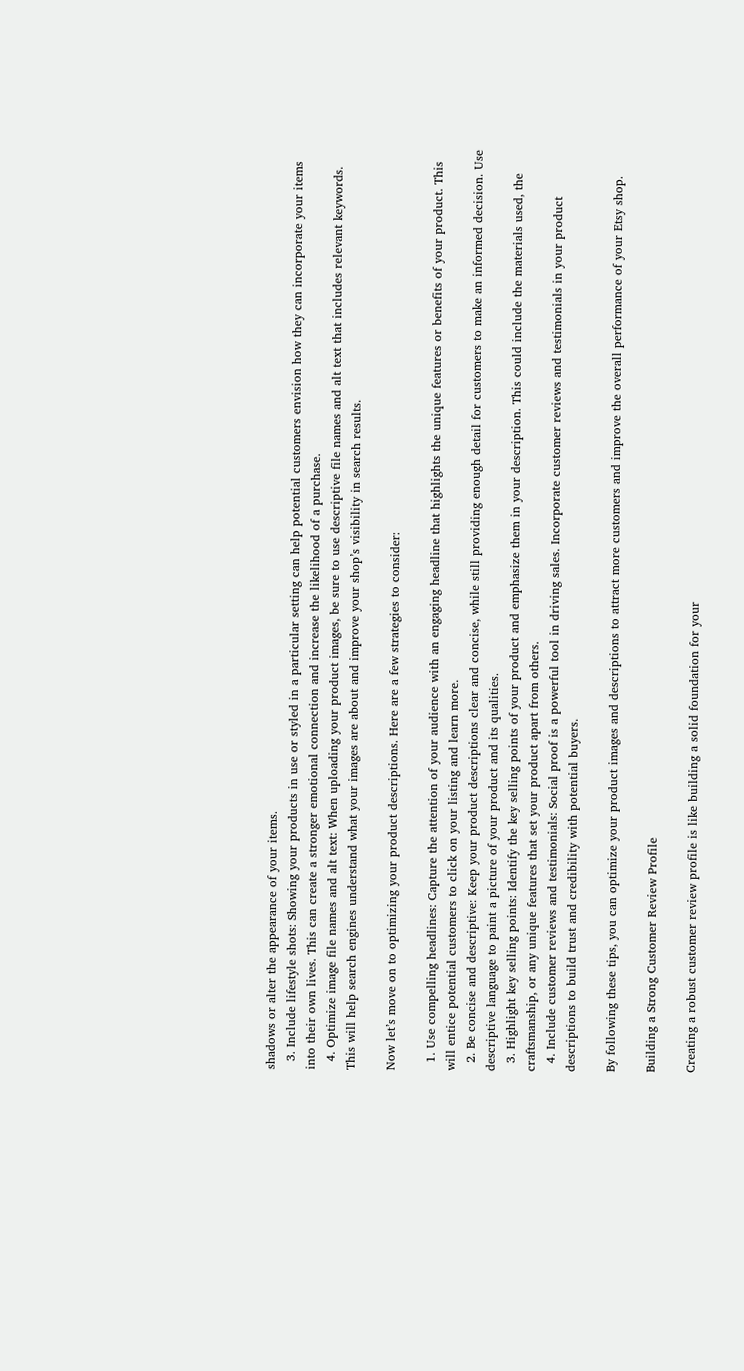shadows or alter the appearance of your items.
  3. Include lifestyle shots: Showing your products in use or styled in a particular setting can help potential customers envision how they can incorporate your items into their own lives. This can create a stronger emotional connection and increase the likelihood of a purchase.
  4. Optimize image file names and alt text: When uploading your product images, be sure to use descriptive file names and alt text that includes relevant keywords. This will help search engines understand what your images are about and improve your shop’s visibility in search results.

Now let’s move on to optimizing your product descriptions. Here are a few strategies to consider:

  1. Use compelling headlines: Capture the attention of your audience with an engaging headline that highlights the unique features or benefits of your product. This will entice potential customers to click on your listing and learn more.
  2. Be concise and descriptive: Keep your product descriptions clear and concise, while still providing enough detail for customers to make an informed decision. Use descriptive language to paint a picture of your product and its qualities.
  3. Highlight key selling points: Identify the key selling points of your product and emphasize them in your description. This could include the materials used, the craftsmanship, or any unique features that set your product apart from others.
  4. Include customer reviews and testimonials: Social proof is a powerful tool in driving sales. Incorporate customer reviews and testimonials in your product descriptions to build trust and credibility with potential buyers.

By following these tips, you can optimize your product images and descriptions to attract more customers and improve the overall performance of your Etsy shop.

Building a Strong Customer Review Profile

Creating a robust customer review profile is like building a solid foundation for your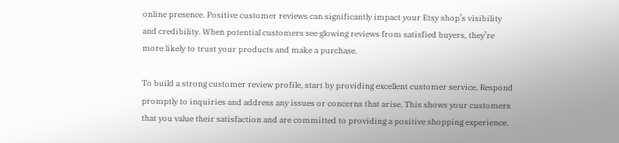online presence. Positive customer reviews can significantly impact your Etsy shop’s visibility and credibility. When potential customers see glowing reviews from satisfied buyers, they’re more likely to trust your products and make a purchase.

To build a strong customer review profile, start by providing excellent customer service. Respond promptly to inquiries and address any issues or concerns that arise. This shows your customers that you value their satisfaction and are committed to providing a positive shopping experience.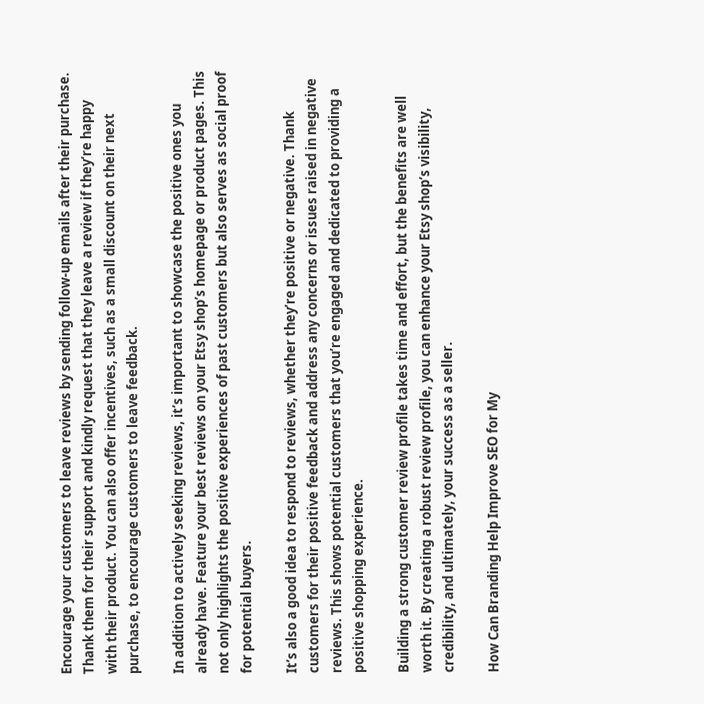Encourage your customers to leave reviews by sending follow-up emails after their purchase. Thank them for their support and kindly request that they leave a review if they’re happy with their product. You can also offer incentives, such as a small discount on their next purchase, to encourage customers to leave feedback.

In addition to actively seeking reviews, it’s important to showcase the positive ones you already have. Feature your best reviews on your Etsy shop’s homepage or product pages. This not only highlights the positive experiences of past customers but also serves as social proof for potential buyers.

It’s also a good idea to respond to reviews, whether they’re positive or negative. Thank customers for their positive feedback and address any concerns or issues raised in negative reviews. This shows potential customers that you’re engaged and dedicated to providing a positive shopping experience.

Building a strong customer review profile takes time and effort, but the benefits are well worth it. By creating a robust review profile, you can enhance your Etsy shop’s visibility, credibility, and ultimately, your success as a seller.

How Can Branding Help Improve SEO for My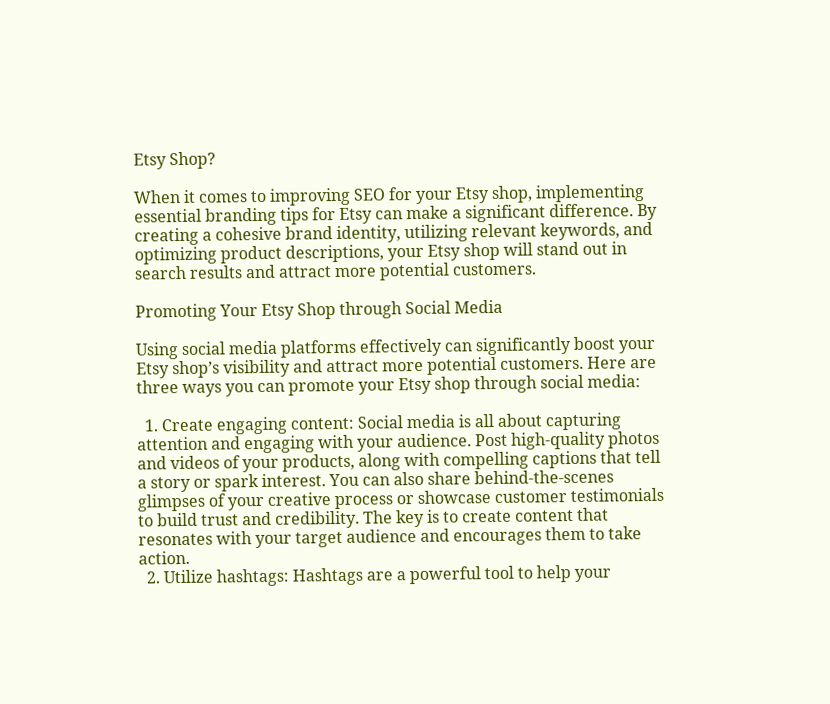Etsy Shop?

When it comes to improving SEO for your Etsy shop, implementing essential branding tips for Etsy can make a significant difference. By creating a cohesive brand identity, utilizing relevant keywords, and optimizing product descriptions, your Etsy shop will stand out in search results and attract more potential customers.

Promoting Your Etsy Shop through Social Media

Using social media platforms effectively can significantly boost your Etsy shop’s visibility and attract more potential customers. Here are three ways you can promote your Etsy shop through social media:

  1. Create engaging content: Social media is all about capturing attention and engaging with your audience. Post high-quality photos and videos of your products, along with compelling captions that tell a story or spark interest. You can also share behind-the-scenes glimpses of your creative process or showcase customer testimonials to build trust and credibility. The key is to create content that resonates with your target audience and encourages them to take action.
  2. Utilize hashtags: Hashtags are a powerful tool to help your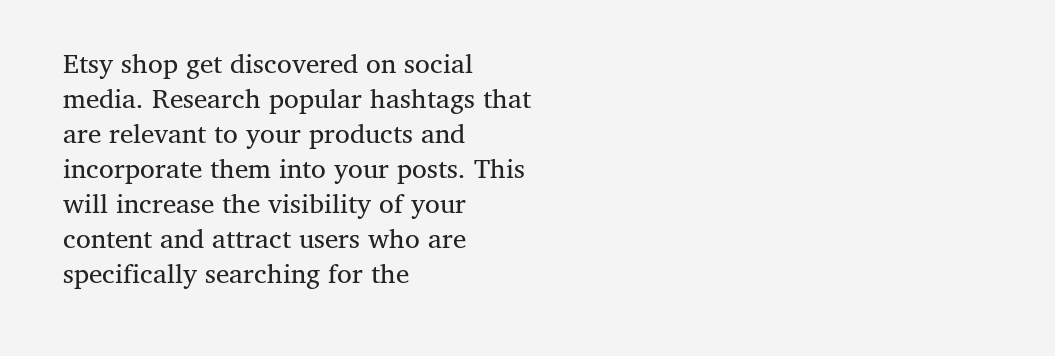Etsy shop get discovered on social media. Research popular hashtags that are relevant to your products and incorporate them into your posts. This will increase the visibility of your content and attract users who are specifically searching for the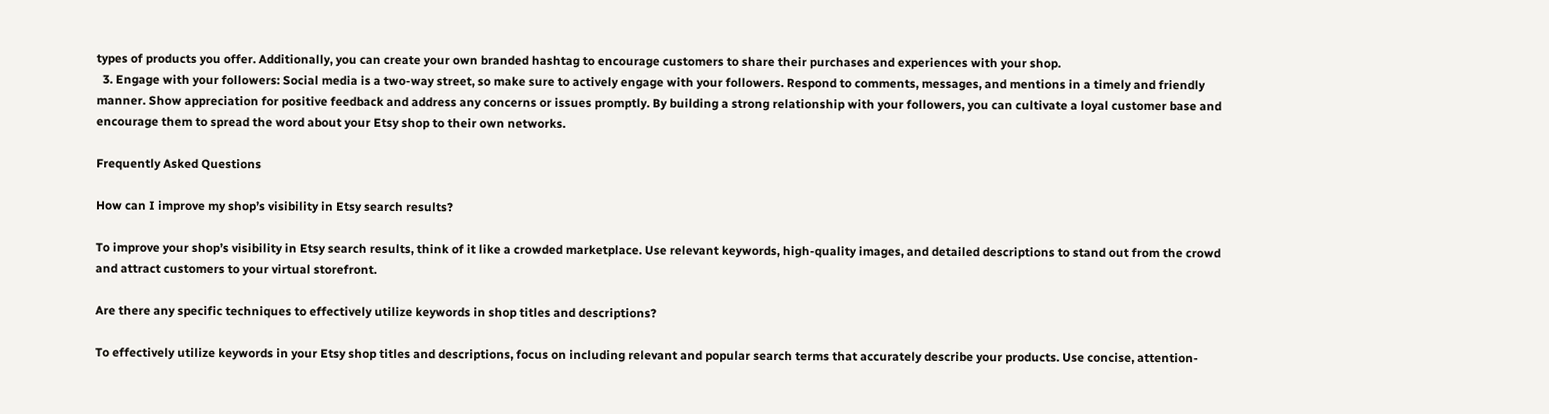types of products you offer. Additionally, you can create your own branded hashtag to encourage customers to share their purchases and experiences with your shop.
  3. Engage with your followers: Social media is a two-way street, so make sure to actively engage with your followers. Respond to comments, messages, and mentions in a timely and friendly manner. Show appreciation for positive feedback and address any concerns or issues promptly. By building a strong relationship with your followers, you can cultivate a loyal customer base and encourage them to spread the word about your Etsy shop to their own networks.

Frequently Asked Questions

How can I improve my shop’s visibility in Etsy search results?

To improve your shop’s visibility in Etsy search results, think of it like a crowded marketplace. Use relevant keywords, high-quality images, and detailed descriptions to stand out from the crowd and attract customers to your virtual storefront.

Are there any specific techniques to effectively utilize keywords in shop titles and descriptions?

To effectively utilize keywords in your Etsy shop titles and descriptions, focus on including relevant and popular search terms that accurately describe your products. Use concise, attention-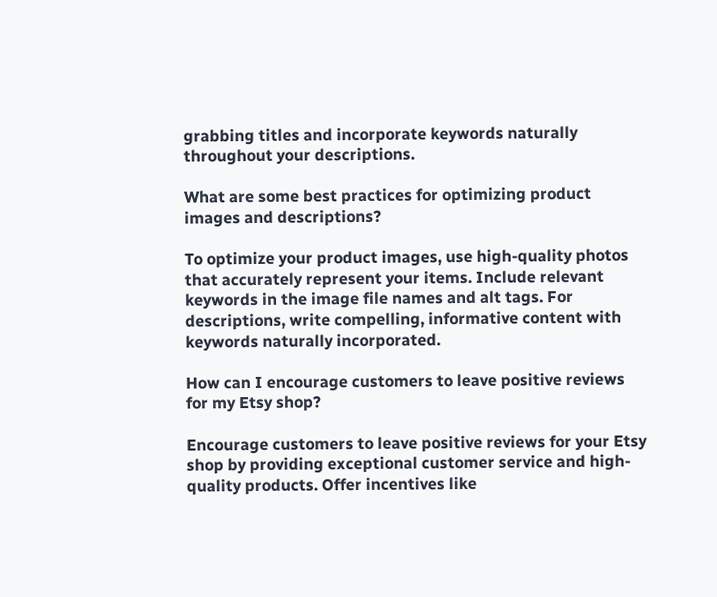grabbing titles and incorporate keywords naturally throughout your descriptions.

What are some best practices for optimizing product images and descriptions?

To optimize your product images, use high-quality photos that accurately represent your items. Include relevant keywords in the image file names and alt tags. For descriptions, write compelling, informative content with keywords naturally incorporated.

How can I encourage customers to leave positive reviews for my Etsy shop?

Encourage customers to leave positive reviews for your Etsy shop by providing exceptional customer service and high-quality products. Offer incentives like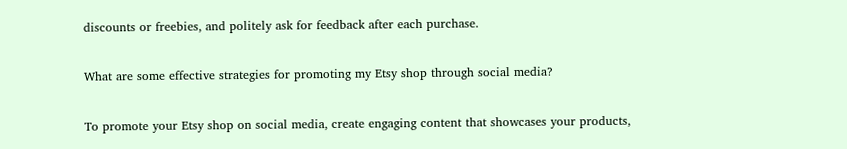discounts or freebies, and politely ask for feedback after each purchase.

What are some effective strategies for promoting my Etsy shop through social media?

To promote your Etsy shop on social media, create engaging content that showcases your products,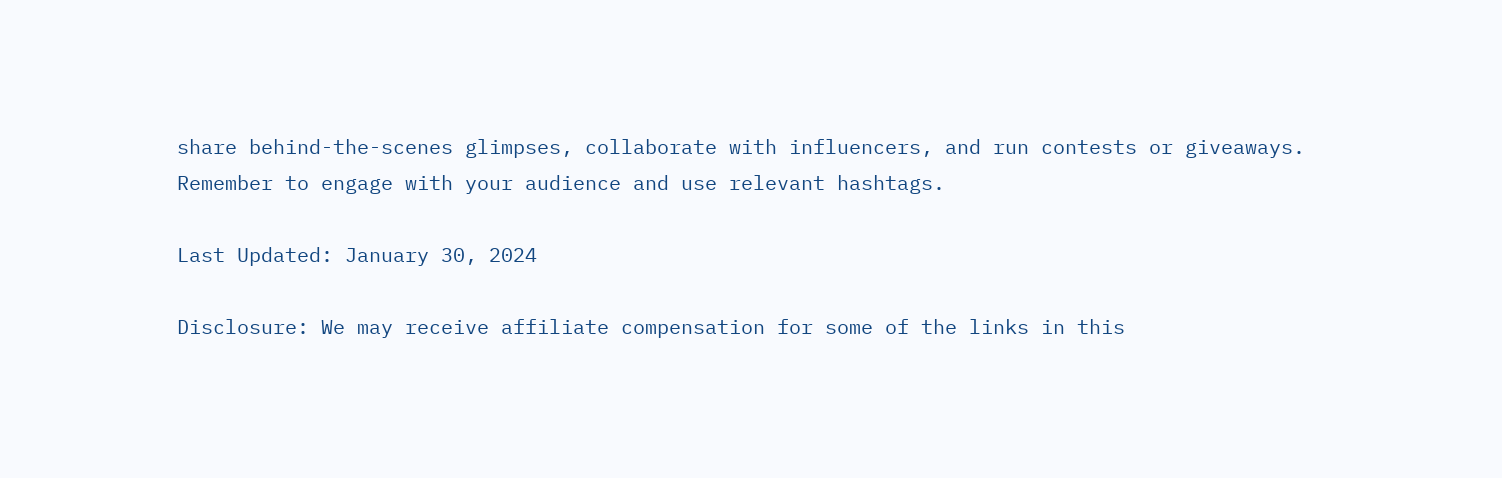share behind-the-scenes glimpses, collaborate with influencers, and run contests or giveaways. Remember to engage with your audience and use relevant hashtags.

Last Updated: January 30, 2024

Disclosure: We may receive affiliate compensation for some of the links in this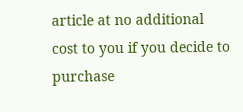article at no additional cost to you if you decide to purchase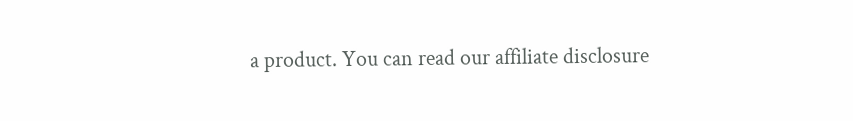a product. You can read our affiliate disclosure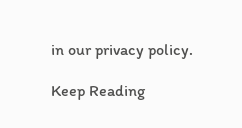in our privacy policy.

Keep Reading